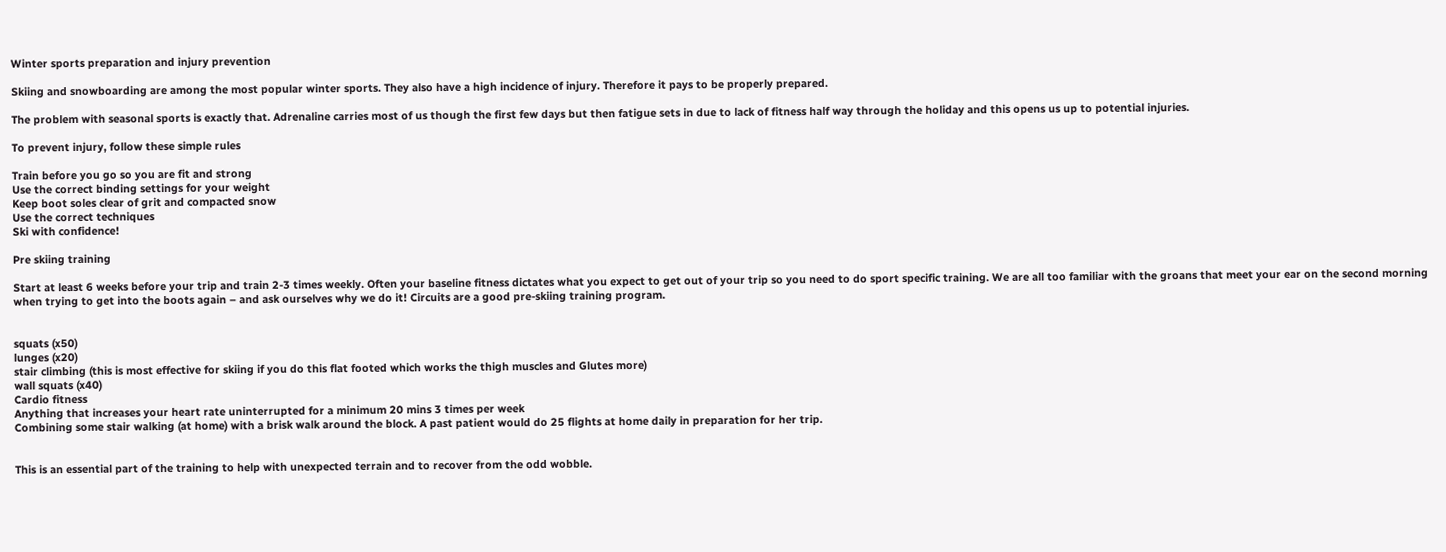Winter sports preparation and injury prevention

Skiing and snowboarding are among the most popular winter sports. They also have a high incidence of injury. Therefore it pays to be properly prepared.

The problem with seasonal sports is exactly that. Adrenaline carries most of us though the first few days but then fatigue sets in due to lack of fitness half way through the holiday and this opens us up to potential injuries.

To prevent injury, follow these simple rules

Train before you go so you are fit and strong
Use the correct binding settings for your weight
Keep boot soles clear of grit and compacted snow
Use the correct techniques
Ski with confidence!

Pre skiing training

Start at least 6 weeks before your trip and train 2-3 times weekly. Often your baseline fitness dictates what you expect to get out of your trip so you need to do sport specific training. We are all too familiar with the groans that meet your ear on the second morning when trying to get into the boots again – and ask ourselves why we do it! Circuits are a good pre-skiing training program.


squats (x50)
lunges (x20)
stair climbing (this is most effective for skiing if you do this flat footed which works the thigh muscles and Glutes more)
wall squats (x40)
Cardio fitness
Anything that increases your heart rate uninterrupted for a minimum 20 mins 3 times per week
Combining some stair walking (at home) with a brisk walk around the block. A past patient would do 25 flights at home daily in preparation for her trip.


This is an essential part of the training to help with unexpected terrain and to recover from the odd wobble.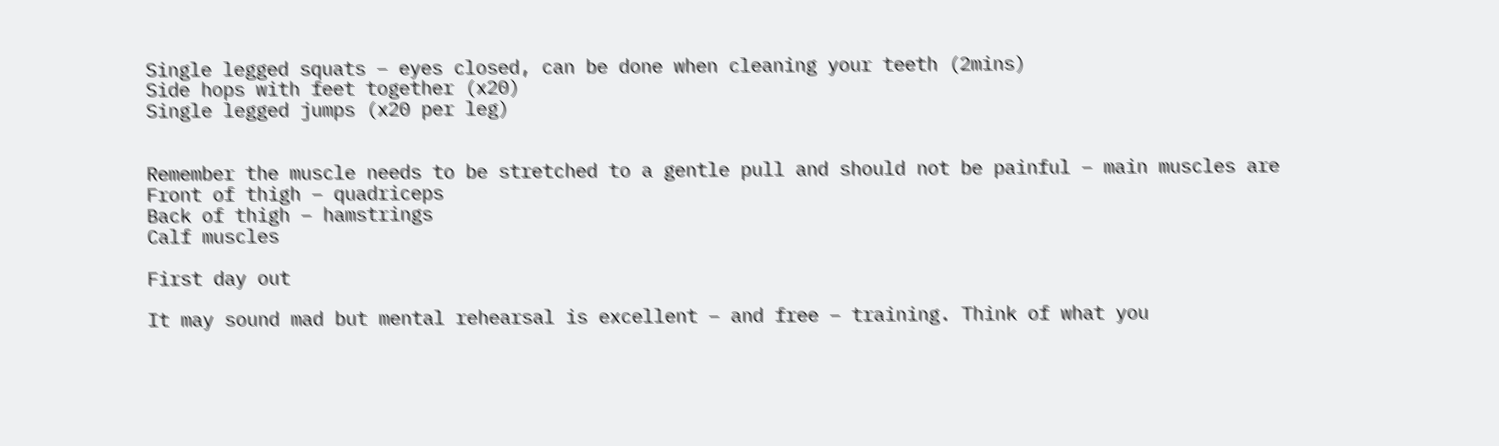Single legged squats – eyes closed, can be done when cleaning your teeth (2mins)
Side hops with feet together (x20)
Single legged jumps (x20 per leg)


Remember the muscle needs to be stretched to a gentle pull and should not be painful – main muscles are
Front of thigh – quadriceps
Back of thigh – hamstrings
Calf muscles

First day out

It may sound mad but mental rehearsal is excellent – and free – training. Think of what you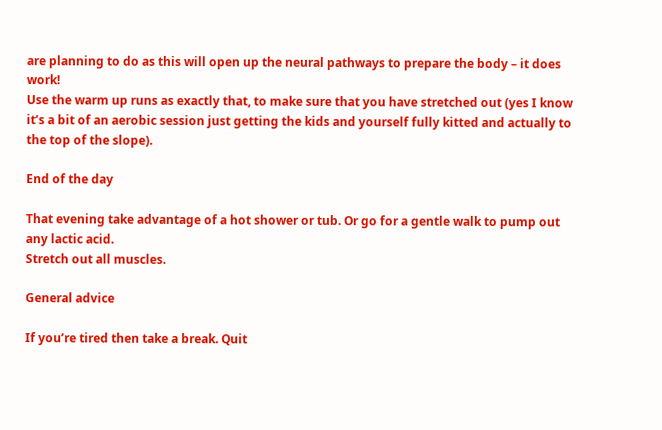are planning to do as this will open up the neural pathways to prepare the body – it does work!
Use the warm up runs as exactly that, to make sure that you have stretched out (yes I know it’s a bit of an aerobic session just getting the kids and yourself fully kitted and actually to the top of the slope).

End of the day

That evening take advantage of a hot shower or tub. Or go for a gentle walk to pump out any lactic acid.
Stretch out all muscles.

General advice

If you’re tired then take a break. Quit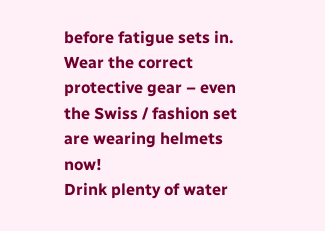before fatigue sets in.
Wear the correct protective gear – even the Swiss / fashion set are wearing helmets now!
Drink plenty of water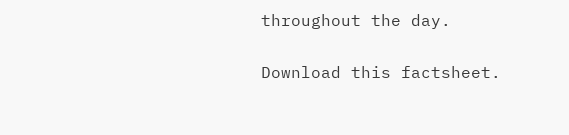throughout the day.


Download this factsheet.